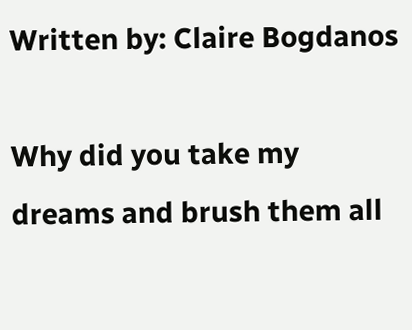Written by: Claire Bogdanos

Why did you take my dreams and brush them all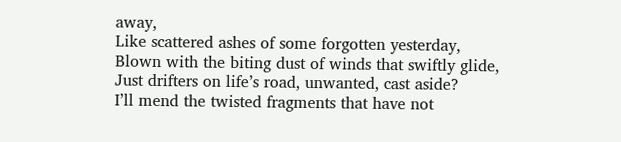away,
Like scattered ashes of some forgotten yesterday,
Blown with the biting dust of winds that swiftly glide,
Just drifters on life’s road, unwanted, cast aside?
I’ll mend the twisted fragments that have not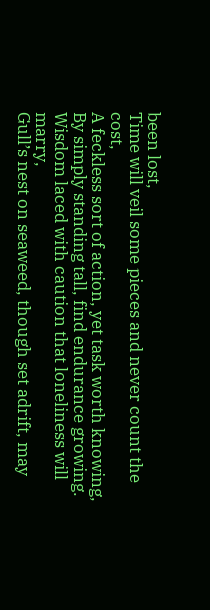been lost,
Time will veil some pieces and never count the cost,
A feckless sort of action, yet task worth knowing,
By simply standing tall, find endurance growing.
Wisdom laced with caution that loneliness will marry,
Gull’s nest on seaweed, though set adrift, may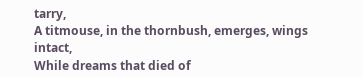tarry,
A titmouse, in the thornbush, emerges, wings intact,
While dreams that died of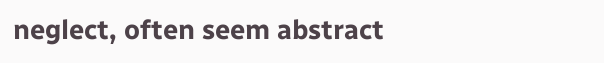neglect, often seem abstract